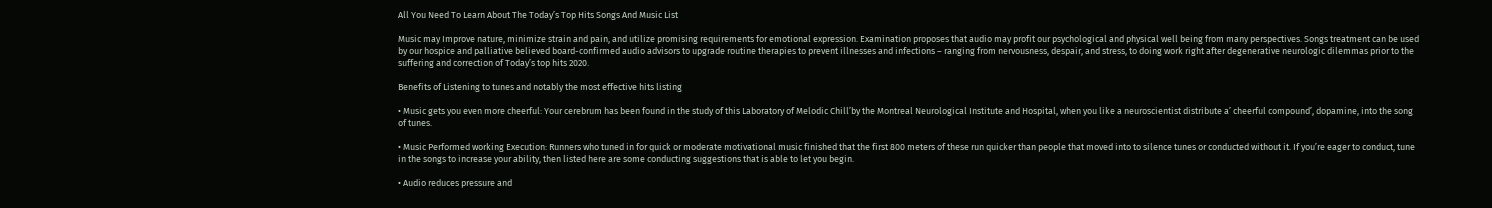All You Need To Learn About The Today’s Top Hits Songs And Music List

Music may Improve nature, minimize strain and pain, and utilize promising requirements for emotional expression. Examination proposes that audio may profit our psychological and physical well being from many perspectives. Songs treatment can be used by our hospice and palliative believed board-confirmed audio advisors to upgrade routine therapies to prevent illnesses and infections – ranging from nervousness, despair, and stress, to doing work right after degenerative neurologic dilemmas prior to the suffering and correction of Today’s top hits 2020.

Benefits of Listening to tunes and notably the most effective hits listing

• Music gets you even more cheerful: Your cerebrum has been found in the study of this Laboratory of Melodic Chill’by the Montreal Neurological Institute and Hospital, when you like a neuroscientist distribute a’ cheerful compound’, dopamine, into the song of tunes.

• Music Performed working Execution: Runners who tuned in for quick or moderate motivational music finished that the first 800 meters of these run quicker than people that moved into to silence tunes or conducted without it. If you’re eager to conduct, tune in the songs to increase your ability, then listed here are some conducting suggestions that is able to let you begin.

• Audio reduces pressure and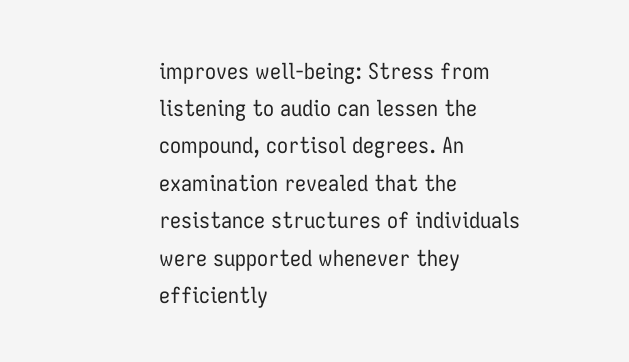improves well-being: Stress from listening to audio can lessen the compound, cortisol degrees. An examination revealed that the resistance structures of individuals were supported whenever they efficiently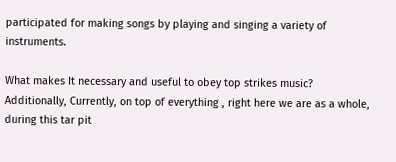participated for making songs by playing and singing a variety of instruments.

What makes It necessary and useful to obey top strikes music?
Additionally, Currently, on top of everything , right here we are as a whole, during this tar pit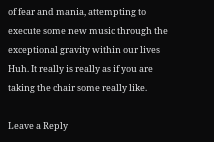of fear and mania, attempting to execute some new music through the exceptional gravity within our lives Huh. It really is really as if you are taking the chair some really like.

Leave a Reply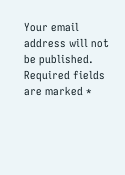Your email address will not be published. Required fields are marked *